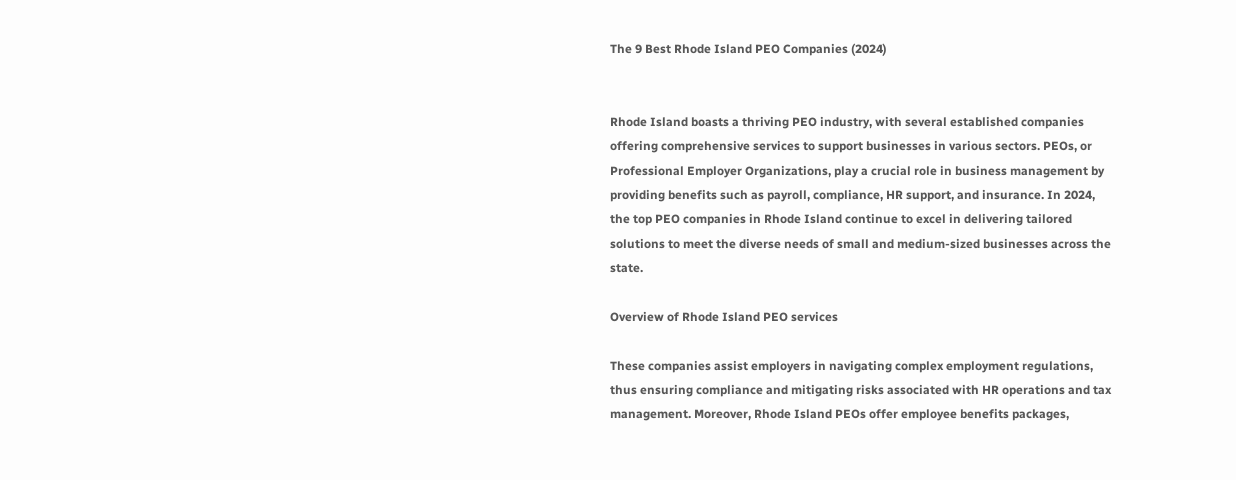The 9 Best Rhode Island PEO Companies (2024)


Rhode Island boasts a thriving PEO industry, with several established companies offering comprehensive services to support businesses in various sectors. PEOs, or Professional Employer Organizations, play a crucial role in business management by providing benefits such as payroll, compliance, HR support, and insurance. In 2024, the top PEO companies in Rhode Island continue to excel in delivering tailored solutions to meet the diverse needs of small and medium-sized businesses across the state.

Overview of Rhode Island PEO services

These companies assist employers in navigating complex employment regulations, thus ensuring compliance and mitigating risks associated with HR operations and tax management. Moreover, Rhode Island PEOs offer employee benefits packages,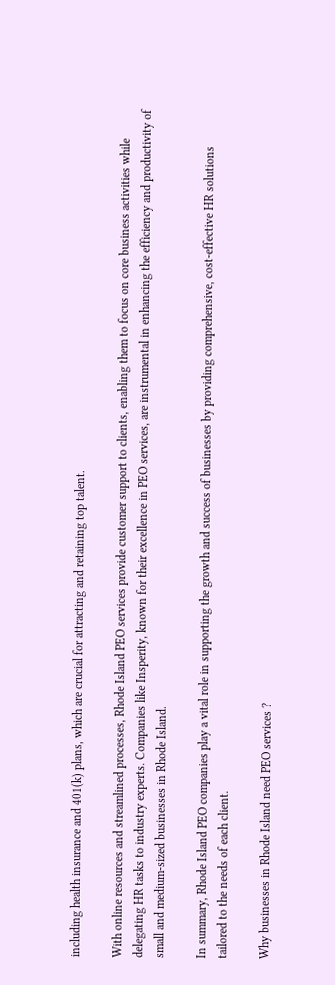including health insurance and 401(k) plans, which are crucial for attracting and retaining top talent.

With online resources and streamlined processes, Rhode Island PEO services provide customer support to clients, enabling them to focus on core business activities while delegating HR tasks to industry experts. Companies like Insperity, known for their excellence in PEO services, are instrumental in enhancing the efficiency and productivity of small and medium-sized businesses in Rhode Island.

In summary, Rhode Island PEO companies play a vital role in supporting the growth and success of businesses by providing comprehensive, cost-effective HR solutions tailored to the needs of each client.

Why businesses in Rhode Island need PEO services ?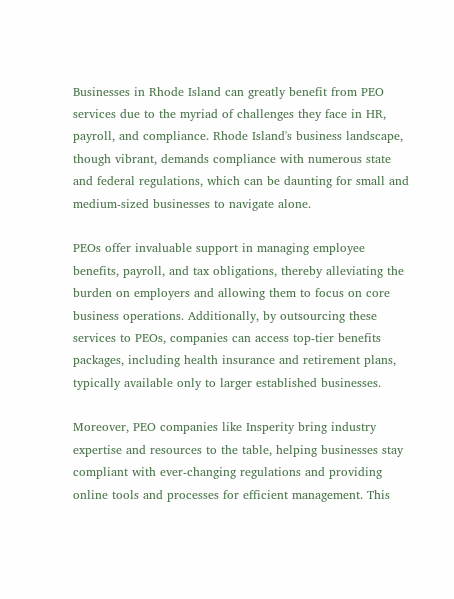Businesses in Rhode Island can greatly benefit from PEO services due to the myriad of challenges they face in HR, payroll, and compliance. Rhode Island's business landscape, though vibrant, demands compliance with numerous state and federal regulations, which can be daunting for small and medium-sized businesses to navigate alone.

PEOs offer invaluable support in managing employee benefits, payroll, and tax obligations, thereby alleviating the burden on employers and allowing them to focus on core business operations. Additionally, by outsourcing these services to PEOs, companies can access top-tier benefits packages, including health insurance and retirement plans, typically available only to larger established businesses.

Moreover, PEO companies like Insperity bring industry expertise and resources to the table, helping businesses stay compliant with ever-changing regulations and providing online tools and processes for efficient management. This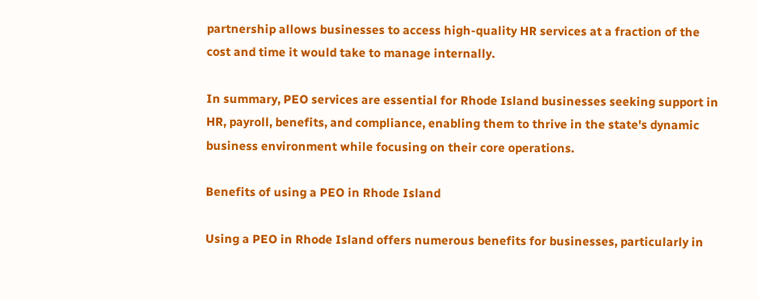partnership allows businesses to access high-quality HR services at a fraction of the cost and time it would take to manage internally.

In summary, PEO services are essential for Rhode Island businesses seeking support in HR, payroll, benefits, and compliance, enabling them to thrive in the state's dynamic business environment while focusing on their core operations.

Benefits of using a PEO in Rhode Island

Using a PEO in Rhode Island offers numerous benefits for businesses, particularly in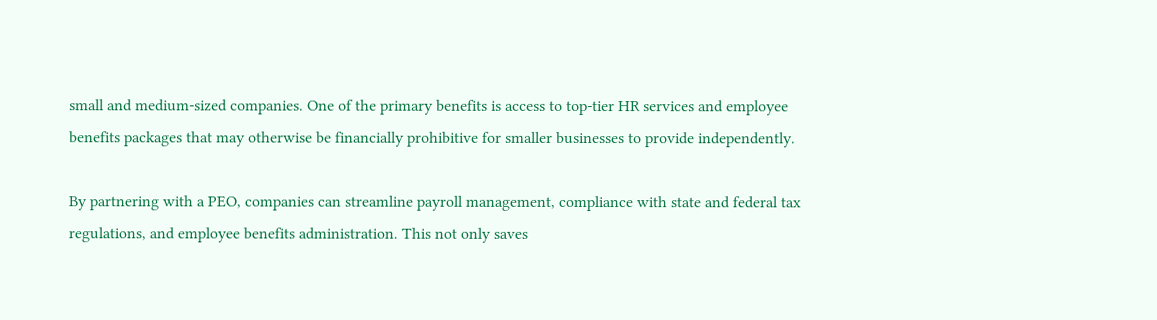small and medium-sized companies. One of the primary benefits is access to top-tier HR services and employee benefits packages that may otherwise be financially prohibitive for smaller businesses to provide independently.

By partnering with a PEO, companies can streamline payroll management, compliance with state and federal tax regulations, and employee benefits administration. This not only saves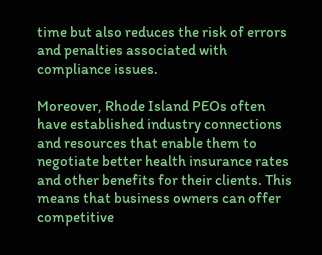time but also reduces the risk of errors and penalties associated with compliance issues.

Moreover, Rhode Island PEOs often have established industry connections and resources that enable them to negotiate better health insurance rates and other benefits for their clients. This means that business owners can offer competitive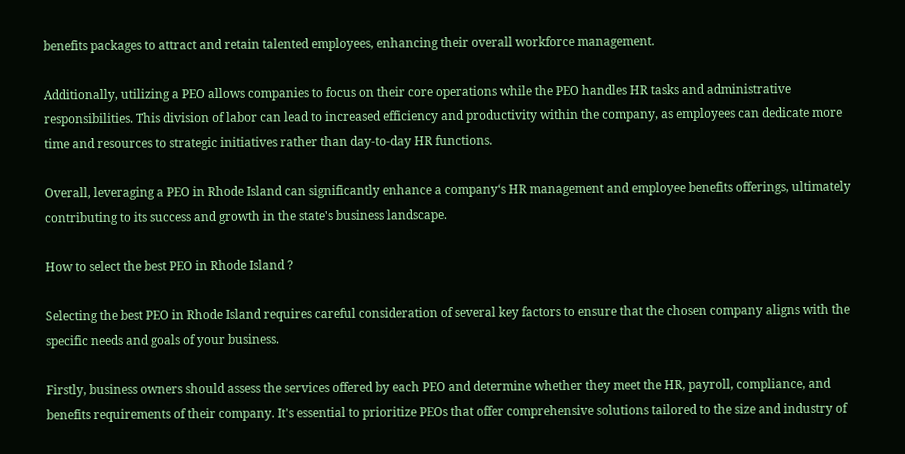benefits packages to attract and retain talented employees, enhancing their overall workforce management.

Additionally, utilizing a PEO allows companies to focus on their core operations while the PEO handles HR tasks and administrative responsibilities. This division of labor can lead to increased efficiency and productivity within the company, as employees can dedicate more time and resources to strategic initiatives rather than day-to-day HR functions.

Overall, leveraging a PEO in Rhode Island can significantly enhance a company‘s HR management and employee benefits offerings, ultimately contributing to its success and growth in the state's business landscape.

How to select the best PEO in Rhode Island ?

Selecting the best PEO in Rhode Island requires careful consideration of several key factors to ensure that the chosen company aligns with the specific needs and goals of your business.

Firstly, business owners should assess the services offered by each PEO and determine whether they meet the HR, payroll, compliance, and benefits requirements of their company. It's essential to prioritize PEOs that offer comprehensive solutions tailored to the size and industry of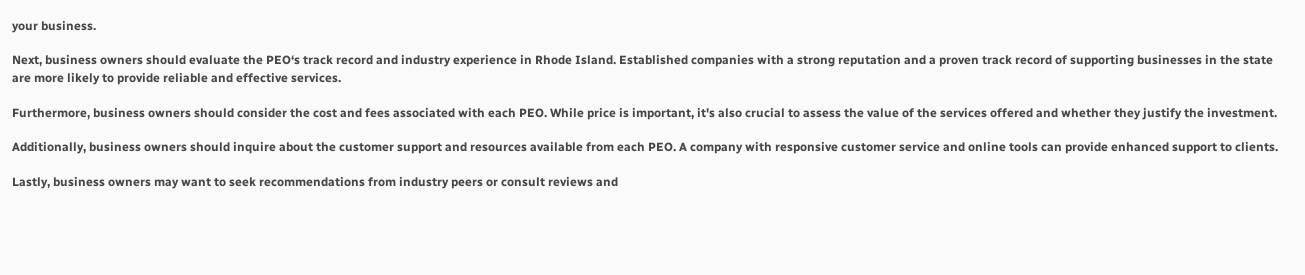your business.

Next, business owners should evaluate the PEO‘s track record and industry experience in Rhode Island. Established companies with a strong reputation and a proven track record of supporting businesses in the state are more likely to provide reliable and effective services.

Furthermore, business owners should consider the cost and fees associated with each PEO. While price is important, it's also crucial to assess the value of the services offered and whether they justify the investment.

Additionally, business owners should inquire about the customer support and resources available from each PEO. A company with responsive customer service and online tools can provide enhanced support to clients.

Lastly, business owners may want to seek recommendations from industry peers or consult reviews and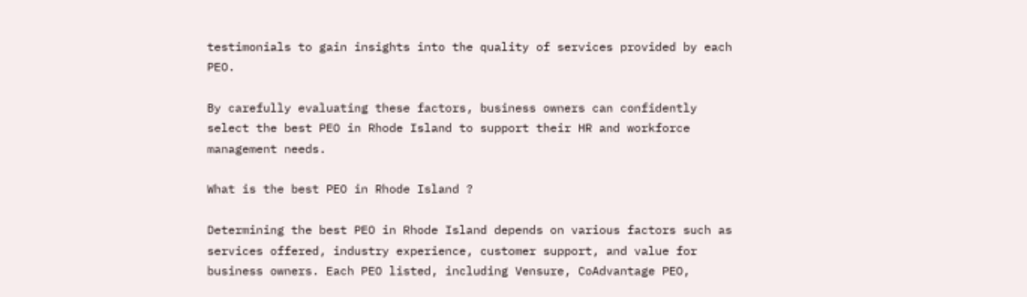testimonials to gain insights into the quality of services provided by each PEO.

By carefully evaluating these factors, business owners can confidently select the best PEO in Rhode Island to support their HR and workforce management needs.

What is the best PEO in Rhode Island ?

Determining the best PEO in Rhode Island depends on various factors such as services offered, industry experience, customer support, and value for business owners. Each PEO listed, including Vensure, CoAdvantage PEO,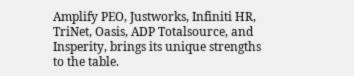Amplify PEO, Justworks, Infiniti HR, TriNet, Oasis, ADP Totalsource, and Insperity, brings its unique strengths to the table.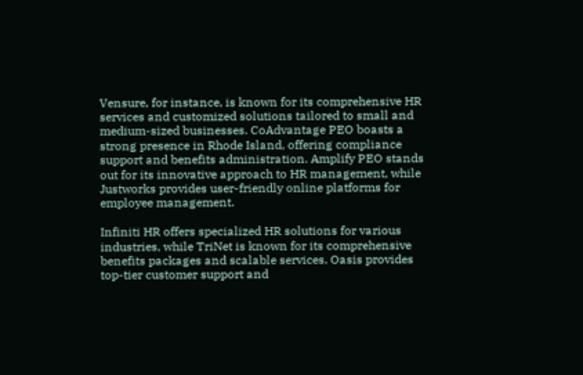Vensure, for instance, is known for its comprehensive HR services and customized solutions tailored to small and medium-sized businesses. CoAdvantage PEO boasts a strong presence in Rhode Island, offering compliance support and benefits administration. Amplify PEO stands out for its innovative approach to HR management, while Justworks provides user-friendly online platforms for employee management.

Infiniti HR offers specialized HR solutions for various industries, while TriNet is known for its comprehensive benefits packages and scalable services. Oasis provides top-tier customer support and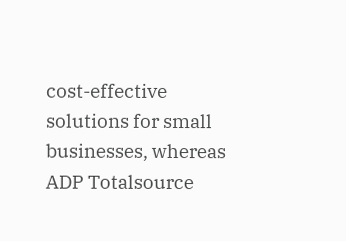cost-effective solutions for small businesses, whereas ADP Totalsource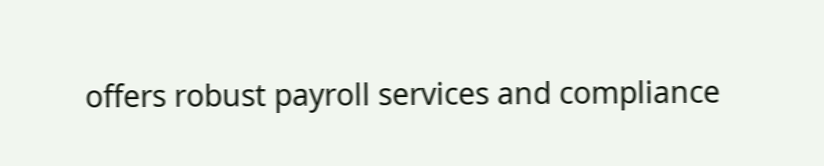offers robust payroll services and compliance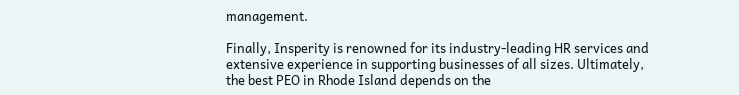management.

Finally, Insperity is renowned for its industry-leading HR services and extensive experience in supporting businesses of all sizes. Ultimately, the best PEO in Rhode Island depends on the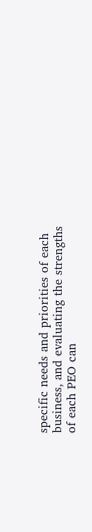specific needs and priorities of each business, and evaluating the strengths of each PEO can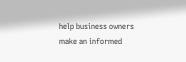help business owners make an informed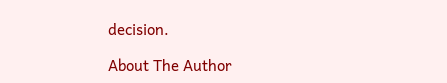decision.

About The Author